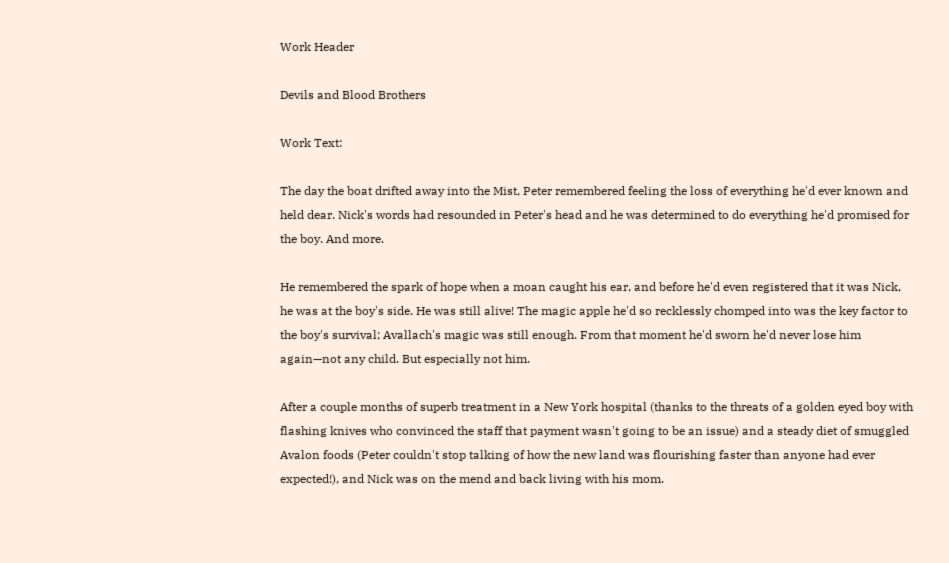Work Header

Devils and Blood Brothers

Work Text:

The day the boat drifted away into the Mist, Peter remembered feeling the loss of everything he'd ever known and held dear. Nick's words had resounded in Peter's head and he was determined to do everything he'd promised for the boy. And more.

He remembered the spark of hope when a moan caught his ear, and before he'd even registered that it was Nick, he was at the boy's side. He was still alive! The magic apple he'd so recklessly chomped into was the key factor to the boy's survival; Avallach's magic was still enough. From that moment he'd sworn he'd never lose him again—not any child. But especially not him.

After a couple months of superb treatment in a New York hospital (thanks to the threats of a golden eyed boy with flashing knives who convinced the staff that payment wasn't going to be an issue) and a steady diet of smuggled Avalon foods (Peter couldn't stop talking of how the new land was flourishing faster than anyone had ever expected!), and Nick was on the mend and back living with his mom.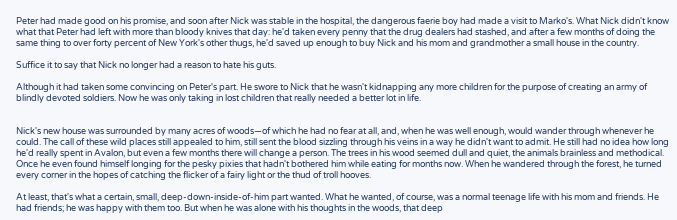Peter had made good on his promise, and soon after Nick was stable in the hospital, the dangerous faerie boy had made a visit to Marko's. What Nick didn't know what that Peter had left with more than bloody knives that day: he'd taken every penny that the drug dealers had stashed, and after a few months of doing the same thing to over forty percent of New York's other thugs, he'd saved up enough to buy Nick and his mom and grandmother a small house in the country.

Suffice it to say that Nick no longer had a reason to hate his guts.

Although it had taken some convincing on Peter's part. He swore to Nick that he wasn't kidnapping any more children for the purpose of creating an army of blindly devoted soldiers. Now he was only taking in lost children that really needed a better lot in life.


Nick's new house was surrounded by many acres of woods—of which he had no fear at all, and, when he was well enough, would wander through whenever he could. The call of these wild places still appealed to him, still sent the blood sizzling through his veins in a way he didn't want to admit. He still had no idea how long he'd really spent in Avalon, but even a few months there will change a person. The trees in his wood seemed dull and quiet, the animals brainless and methodical. Once he even found himself longing for the pesky pixies that hadn't bothered him while eating for months now. When he wandered through the forest, he turned every corner in the hopes of catching the flicker of a fairy light or the thud of troll hooves.

At least, that's what a certain, small, deep-down-inside-of-him part wanted. What he wanted, of course, was a normal teenage life with his mom and friends. He had friends; he was happy with them too. But when he was alone with his thoughts in the woods, that deep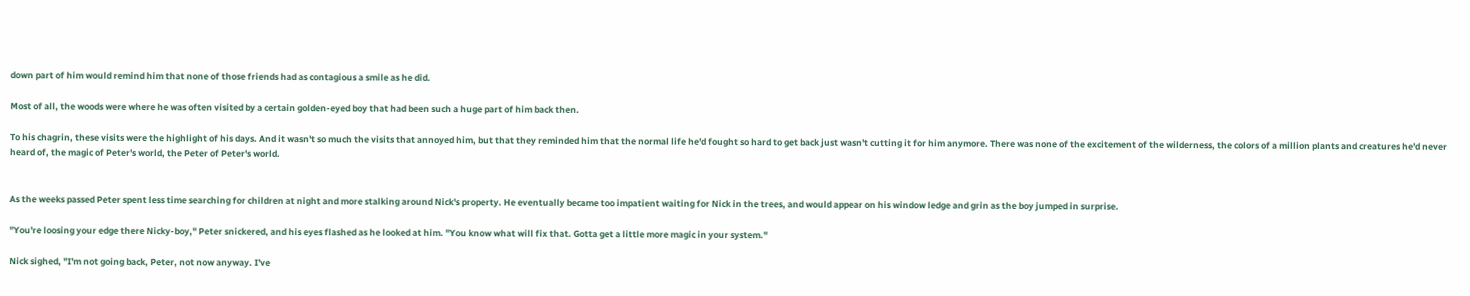down part of him would remind him that none of those friends had as contagious a smile as he did.

Most of all, the woods were where he was often visited by a certain golden-eyed boy that had been such a huge part of him back then.

To his chagrin, these visits were the highlight of his days. And it wasn't so much the visits that annoyed him, but that they reminded him that the normal life he'd fought so hard to get back just wasn't cutting it for him anymore. There was none of the excitement of the wilderness, the colors of a million plants and creatures he'd never heard of, the magic of Peter's world, the Peter of Peter's world.


As the weeks passed Peter spent less time searching for children at night and more stalking around Nick's property. He eventually became too impatient waiting for Nick in the trees, and would appear on his window ledge and grin as the boy jumped in surprise.

"You're loosing your edge there Nicky-boy," Peter snickered, and his eyes flashed as he looked at him. "You know what will fix that. Gotta get a little more magic in your system."

Nick sighed, "I'm not going back, Peter, not now anyway. I've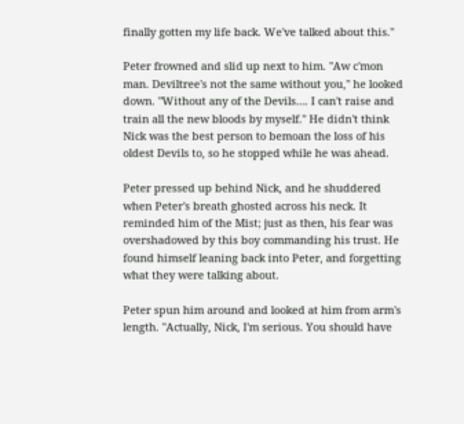finally gotten my life back. We've talked about this."

Peter frowned and slid up next to him. "Aw c'mon man. Deviltree's not the same without you," he looked down. "Without any of the Devils…. I can't raise and train all the new bloods by myself." He didn't think Nick was the best person to bemoan the loss of his oldest Devils to, so he stopped while he was ahead.

Peter pressed up behind Nick, and he shuddered when Peter's breath ghosted across his neck. It reminded him of the Mist; just as then, his fear was overshadowed by this boy commanding his trust. He found himself leaning back into Peter, and forgetting what they were talking about.

Peter spun him around and looked at him from arm's length. "Actually, Nick, I'm serious. You should have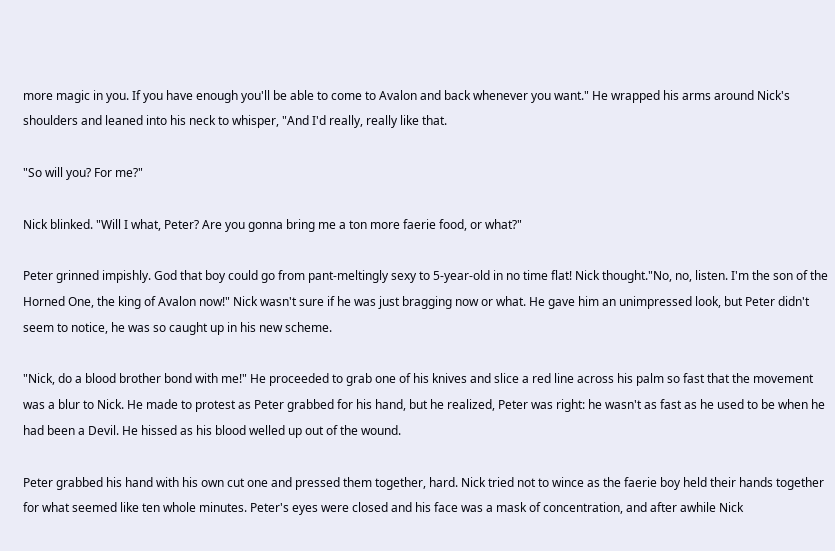more magic in you. If you have enough you'll be able to come to Avalon and back whenever you want." He wrapped his arms around Nick's shoulders and leaned into his neck to whisper, "And I'd really, really like that.

"So will you? For me?"

Nick blinked. "Will I what, Peter? Are you gonna bring me a ton more faerie food, or what?"

Peter grinned impishly. God that boy could go from pant-meltingly sexy to 5-year-old in no time flat! Nick thought."No, no, listen. I'm the son of the Horned One, the king of Avalon now!" Nick wasn't sure if he was just bragging now or what. He gave him an unimpressed look, but Peter didn't seem to notice, he was so caught up in his new scheme.

"Nick, do a blood brother bond with me!" He proceeded to grab one of his knives and slice a red line across his palm so fast that the movement was a blur to Nick. He made to protest as Peter grabbed for his hand, but he realized, Peter was right: he wasn't as fast as he used to be when he had been a Devil. He hissed as his blood welled up out of the wound.

Peter grabbed his hand with his own cut one and pressed them together, hard. Nick tried not to wince as the faerie boy held their hands together for what seemed like ten whole minutes. Peter's eyes were closed and his face was a mask of concentration, and after awhile Nick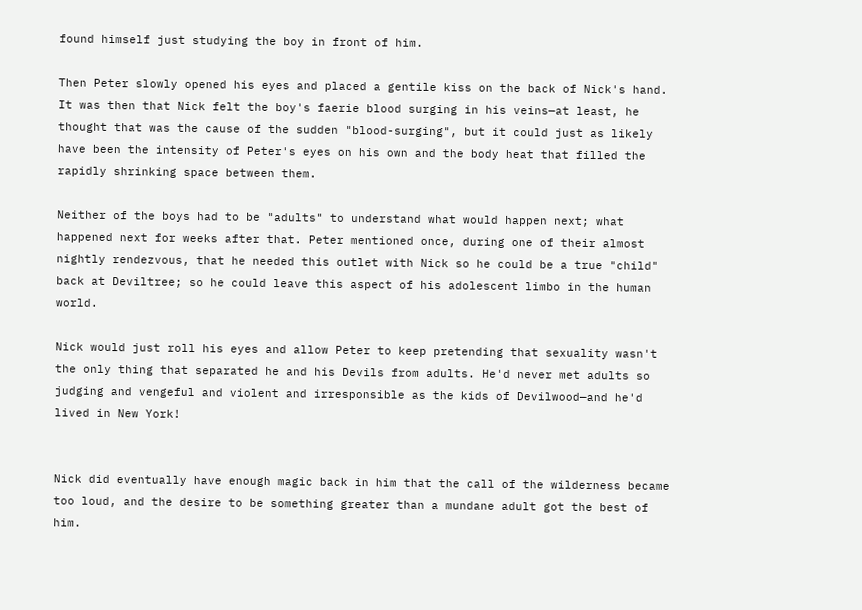found himself just studying the boy in front of him.

Then Peter slowly opened his eyes and placed a gentile kiss on the back of Nick's hand. It was then that Nick felt the boy's faerie blood surging in his veins—at least, he thought that was the cause of the sudden "blood-surging", but it could just as likely have been the intensity of Peter's eyes on his own and the body heat that filled the rapidly shrinking space between them.

Neither of the boys had to be "adults" to understand what would happen next; what happened next for weeks after that. Peter mentioned once, during one of their almost nightly rendezvous, that he needed this outlet with Nick so he could be a true "child" back at Deviltree; so he could leave this aspect of his adolescent limbo in the human world.

Nick would just roll his eyes and allow Peter to keep pretending that sexuality wasn't the only thing that separated he and his Devils from adults. He'd never met adults so judging and vengeful and violent and irresponsible as the kids of Devilwood—and he'd lived in New York!


Nick did eventually have enough magic back in him that the call of the wilderness became too loud, and the desire to be something greater than a mundane adult got the best of him.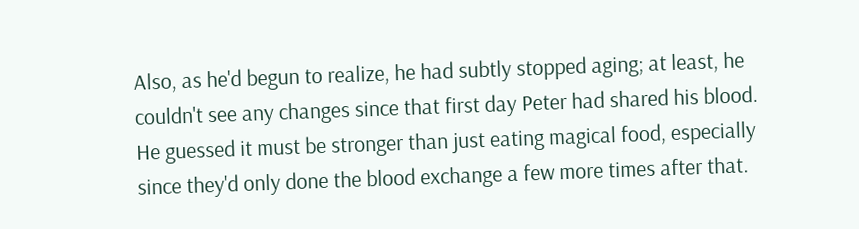Also, as he'd begun to realize, he had subtly stopped aging; at least, he couldn't see any changes since that first day Peter had shared his blood. He guessed it must be stronger than just eating magical food, especially since they'd only done the blood exchange a few more times after that.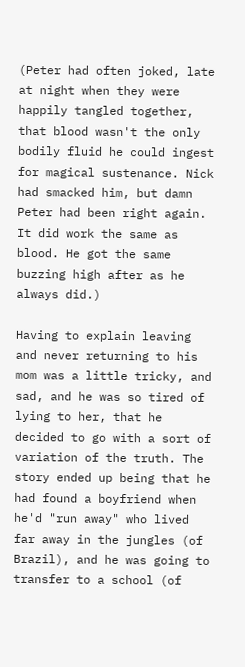(Peter had often joked, late at night when they were happily tangled together, that blood wasn't the only bodily fluid he could ingest for magical sustenance. Nick had smacked him, but damn Peter had been right again. It did work the same as blood. He got the same buzzing high after as he always did.)

Having to explain leaving and never returning to his mom was a little tricky, and sad, and he was so tired of lying to her, that he decided to go with a sort of variation of the truth. The story ended up being that he had found a boyfriend when he'd "run away" who lived far away in the jungles (of Brazil), and he was going to transfer to a school (of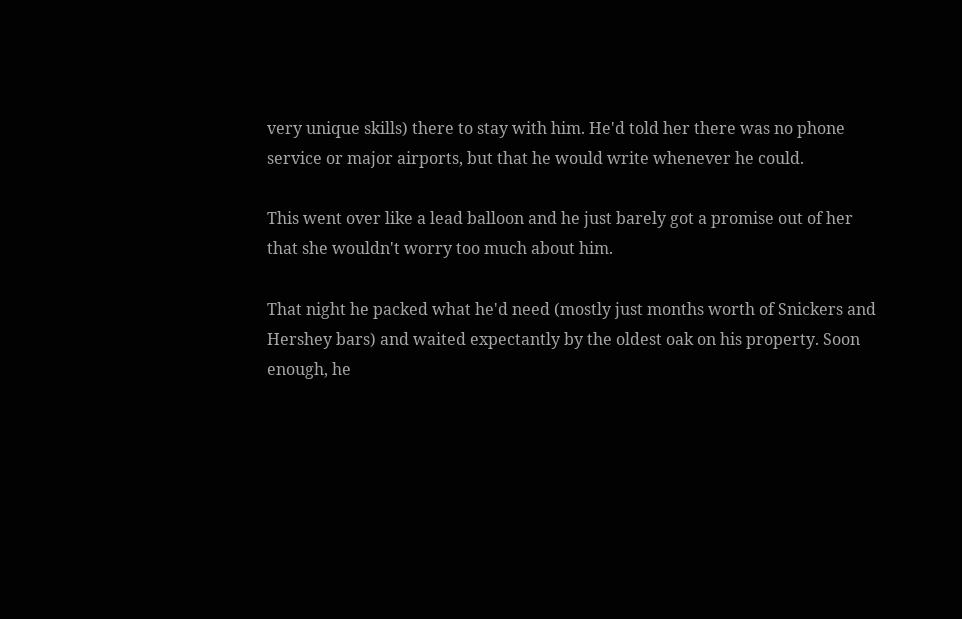very unique skills) there to stay with him. He'd told her there was no phone service or major airports, but that he would write whenever he could.

This went over like a lead balloon and he just barely got a promise out of her that she wouldn't worry too much about him.

That night he packed what he'd need (mostly just months worth of Snickers and Hershey bars) and waited expectantly by the oldest oak on his property. Soon enough, he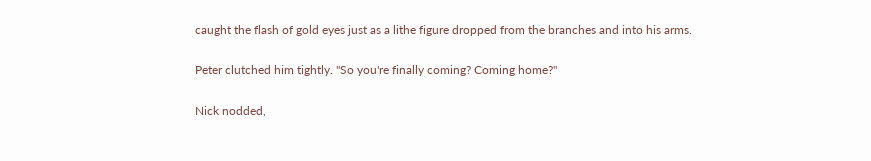caught the flash of gold eyes just as a lithe figure dropped from the branches and into his arms.

Peter clutched him tightly. "So you're finally coming? Coming home?"

Nick nodded,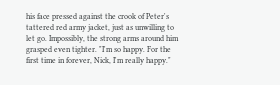his face pressed against the crook of Peter's tattered red army jacket, just as unwilling to let go. Impossibly, the strong arms around him grasped even tighter. "I'm so happy. For the first time in forever, Nick, I'm really happy."